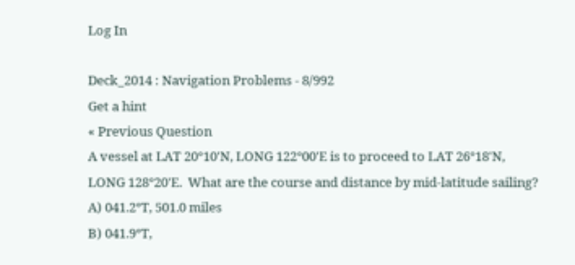Log In

Deck_2014 : Navigation Problems - 8/992
Get a hint
« Previous Question
A vessel at LAT 20°10'N, LONG 122°00'E is to proceed to LAT 26°18'N, LONG 128°20'E.  What are the course and distance by mid-latitude sailing?
A) 041.2°T, 501.0 miles
B) 041.9°T,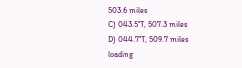503.6 miles
C) 043.5°T, 507.3 miles
D) 044.7°T, 509.7 miles
loading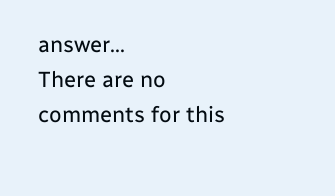answer...
There are no comments for this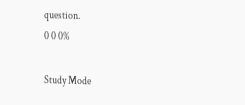question.
0 0 0%

Study Mode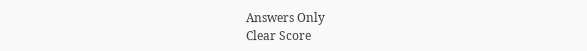Answers Only
Clear Score